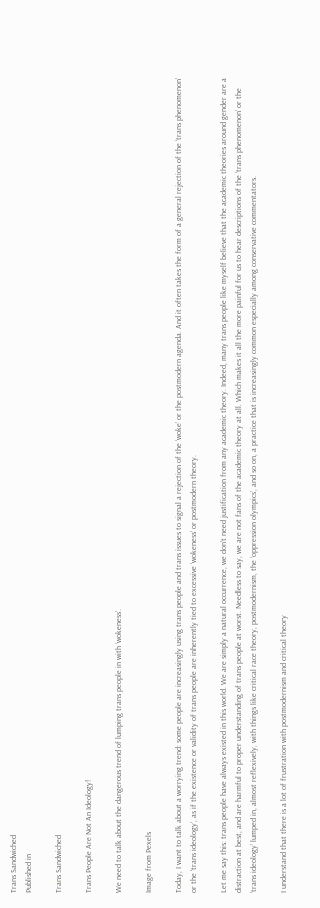Trans Sandwiched
Published in

Trans Sandwiched

Trans People Are Not An Ideology!

We need to talk about the dangerous trend of lumping trans people in with ‘wokeness’.

Image from Pexels

Today, I want to talk about a worrying trend: some people are increasingly using trans people and trans issues to signal a rejection of the ‘woke’ or the postmodern agenda. And it often takes the form of a general rejection of the ‘trans phenomenon’ or the ‘trans ideology’, as if the existence or validity of trans people are inherently tied to excessive ‘wokeness’ or postmodern theory.

Let me say this: trans people have always existed in this world. We are simply a natural occurrence, we don’t need justification from any academic theory. Indeed, many trans people like myself believe that the academic theories around gender are a distraction at best, and are harmful to proper understanding of trans people at worst. Needless to say, we are not fans of the academic theory at all. Which makes it all the more painful for us to hear descriptions of the ‘trans phenomenon’ or the ‘trans ideology’ lumped in, almost reflexively, with things like critical race theory, postmodernism, the ‘oppression olympics’, and so on, a practice that is increasingly common especially among conservative commentators.

I understand that there is a lot of frustration with postmodernism and critical theory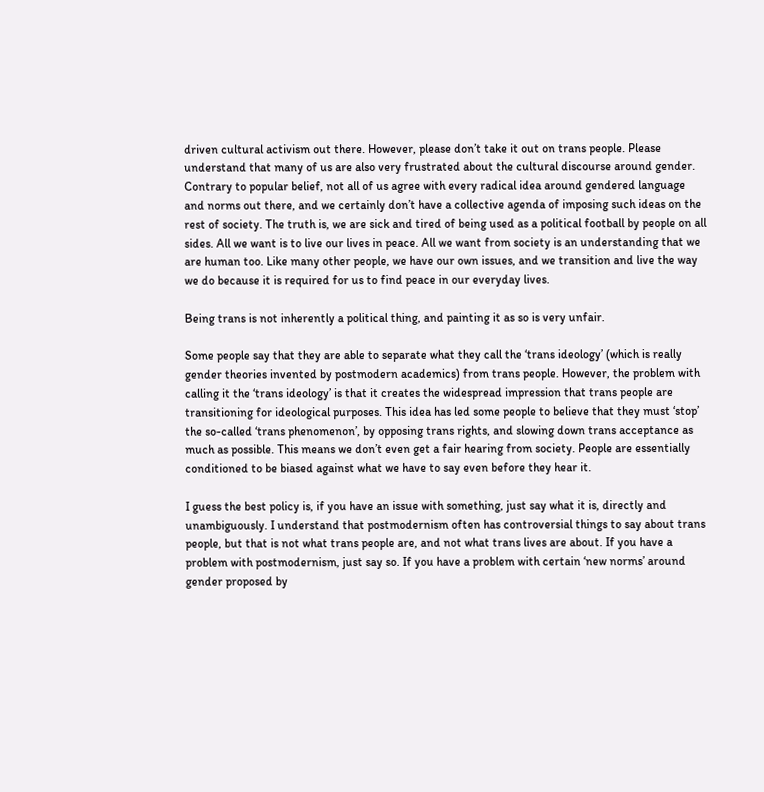driven cultural activism out there. However, please don’t take it out on trans people. Please understand that many of us are also very frustrated about the cultural discourse around gender. Contrary to popular belief, not all of us agree with every radical idea around gendered language and norms out there, and we certainly don’t have a collective agenda of imposing such ideas on the rest of society. The truth is, we are sick and tired of being used as a political football by people on all sides. All we want is to live our lives in peace. All we want from society is an understanding that we are human too. Like many other people, we have our own issues, and we transition and live the way we do because it is required for us to find peace in our everyday lives.

Being trans is not inherently a political thing, and painting it as so is very unfair.

Some people say that they are able to separate what they call the ‘trans ideology’ (which is really gender theories invented by postmodern academics) from trans people. However, the problem with calling it the ‘trans ideology’ is that it creates the widespread impression that trans people are transitioning for ideological purposes. This idea has led some people to believe that they must ‘stop’ the so-called ‘trans phenomenon’, by opposing trans rights, and slowing down trans acceptance as much as possible. This means we don’t even get a fair hearing from society. People are essentially conditioned to be biased against what we have to say even before they hear it.

I guess the best policy is, if you have an issue with something, just say what it is, directly and unambiguously. I understand that postmodernism often has controversial things to say about trans people, but that is not what trans people are, and not what trans lives are about. If you have a problem with postmodernism, just say so. If you have a problem with certain ‘new norms’ around gender proposed by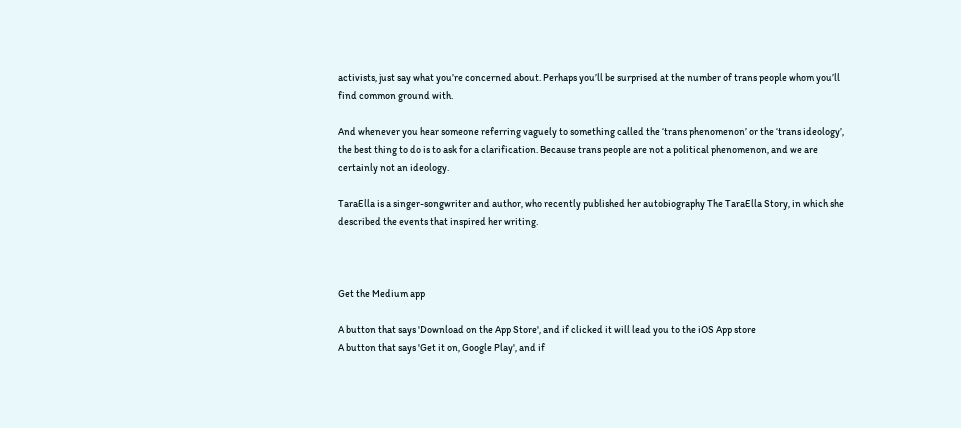activists, just say what you’re concerned about. Perhaps you’ll be surprised at the number of trans people whom you’ll find common ground with.

And whenever you hear someone referring vaguely to something called the ‘trans phenomenon’ or the ‘trans ideology’, the best thing to do is to ask for a clarification. Because trans people are not a political phenomenon, and we are certainly not an ideology.

TaraElla is a singer-songwriter and author, who recently published her autobiography The TaraElla Story, in which she described the events that inspired her writing.



Get the Medium app

A button that says 'Download on the App Store', and if clicked it will lead you to the iOS App store
A button that says 'Get it on, Google Play', and if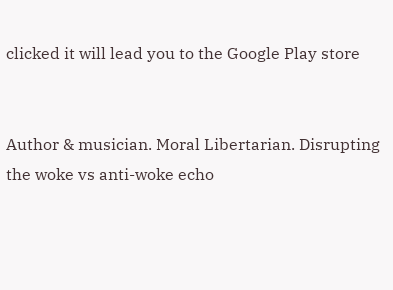clicked it will lead you to the Google Play store


Author & musician. Moral Libertarian. Disrupting the woke vs anti-woke echo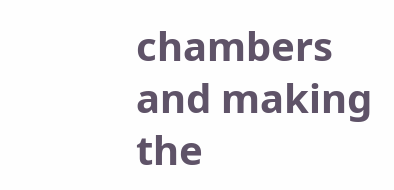chambers and making the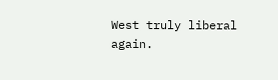West truly liberal again.